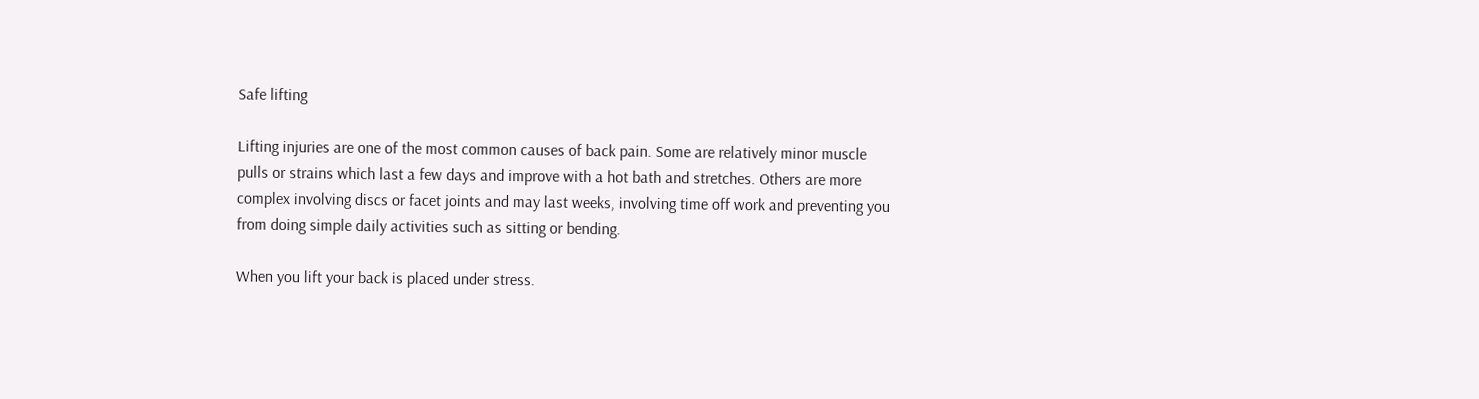Safe lifting

Lifting injuries are one of the most common causes of back pain. Some are relatively minor muscle pulls or strains which last a few days and improve with a hot bath and stretches. Others are more complex involving discs or facet joints and may last weeks, involving time off work and preventing you from doing simple daily activities such as sitting or bending.

When you lift your back is placed under stress.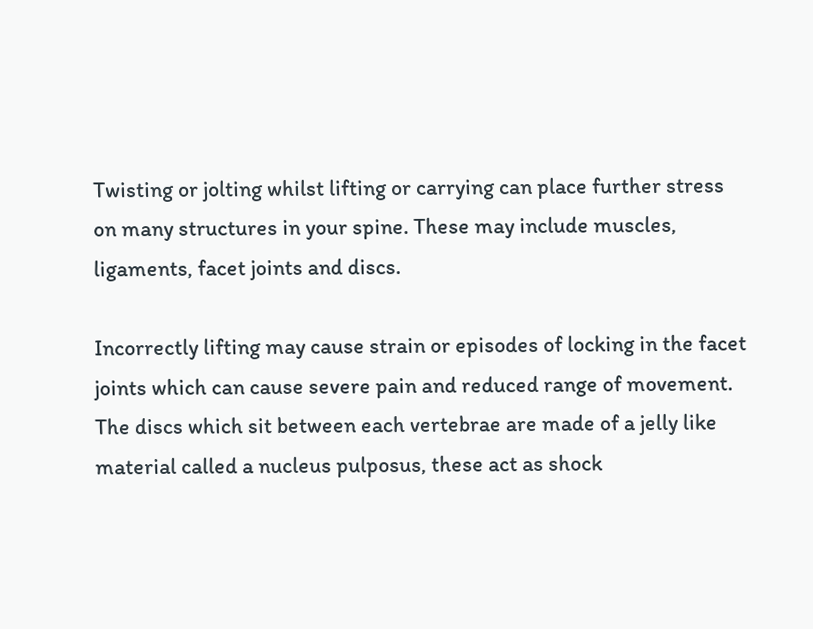Twisting or jolting whilst lifting or carrying can place further stress on many structures in your spine. These may include muscles, ligaments, facet joints and discs.

Incorrectly lifting may cause strain or episodes of locking in the facet joints which can cause severe pain and reduced range of movement. The discs which sit between each vertebrae are made of a jelly like material called a nucleus pulposus, these act as shock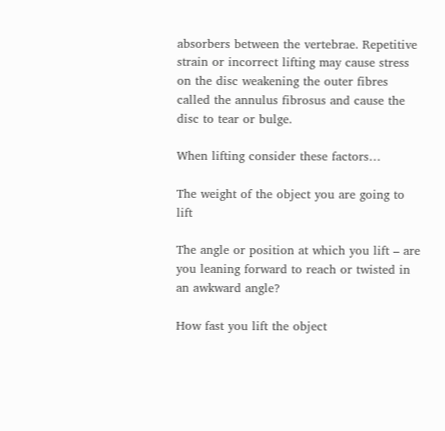absorbers between the vertebrae. Repetitive strain or incorrect lifting may cause stress on the disc weakening the outer fibres called the annulus fibrosus and cause the disc to tear or bulge.

When lifting consider these factors…

The weight of the object you are going to lift

The angle or position at which you lift – are you leaning forward to reach or twisted in an awkward angle?

How fast you lift the object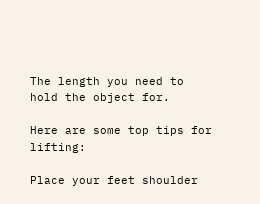The length you need to hold the object for.

Here are some top tips for lifting:

Place your feet shoulder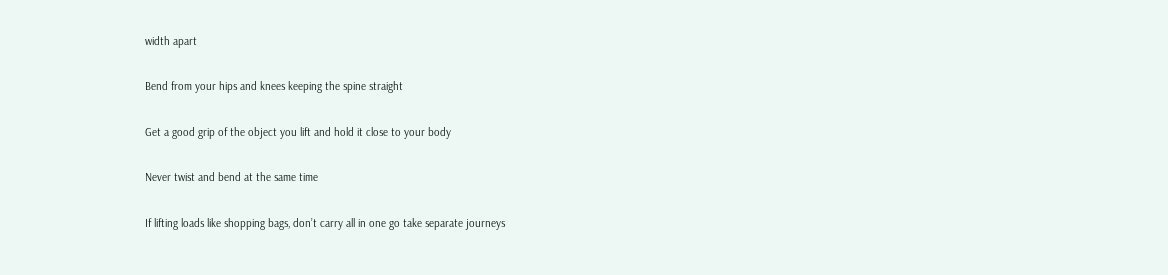width apart

Bend from your hips and knees keeping the spine straight

Get a good grip of the object you lift and hold it close to your body

Never twist and bend at the same time

If lifting loads like shopping bags, don’t carry all in one go take separate journeys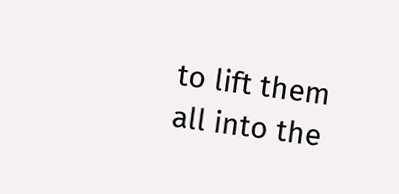to lift them all into the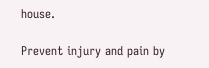house.

Prevent injury and pain by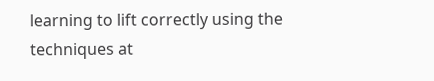learning to lift correctly using the techniques at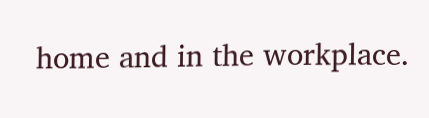home and in the workplace.